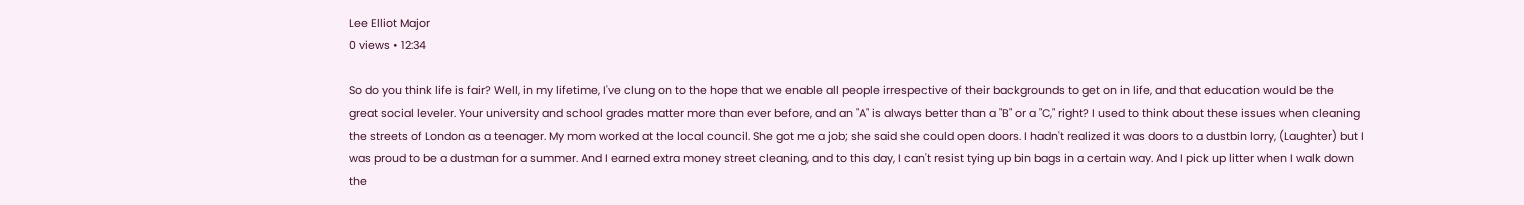Lee Elliot Major
0 views • 12:34

So do you think life is fair? Well, in my lifetime, I've clung on to the hope that we enable all people irrespective of their backgrounds to get on in life, and that education would be the great social leveler. Your university and school grades matter more than ever before, and an "A" is always better than a "B" or a "C," right? I used to think about these issues when cleaning the streets of London as a teenager. My mom worked at the local council. She got me a job; she said she could open doors. I hadn't realized it was doors to a dustbin lorry, (Laughter) but I was proud to be a dustman for a summer. And I earned extra money street cleaning, and to this day, I can't resist tying up bin bags in a certain way. And I pick up litter when I walk down the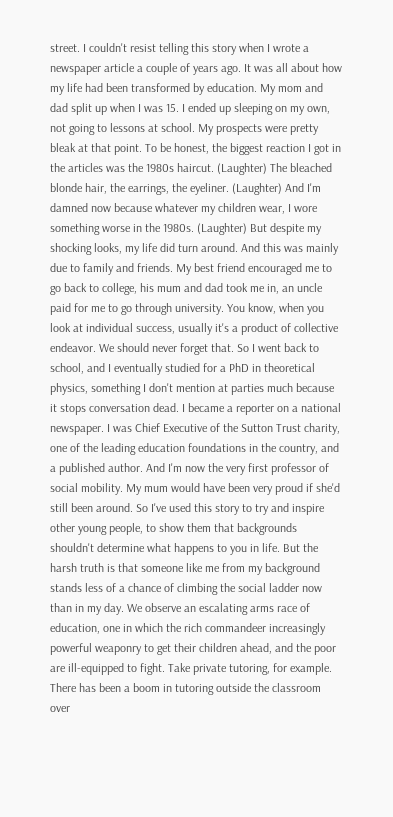street. I couldn't resist telling this story when I wrote a newspaper article a couple of years ago. It was all about how my life had been transformed by education. My mom and dad split up when I was 15. I ended up sleeping on my own, not going to lessons at school. My prospects were pretty bleak at that point. To be honest, the biggest reaction I got in the articles was the 1980s haircut. (Laughter) The bleached blonde hair, the earrings, the eyeliner. (Laughter) And I'm damned now because whatever my children wear, I wore something worse in the 1980s. (Laughter) But despite my shocking looks, my life did turn around. And this was mainly due to family and friends. My best friend encouraged me to go back to college, his mum and dad took me in, an uncle paid for me to go through university. You know, when you look at individual success, usually it's a product of collective endeavor. We should never forget that. So I went back to school, and I eventually studied for a PhD in theoretical physics, something I don't mention at parties much because it stops conversation dead. I became a reporter on a national newspaper. I was Chief Executive of the Sutton Trust charity, one of the leading education foundations in the country, and a published author. And I'm now the very first professor of social mobility. My mum would have been very proud if she'd still been around. So I've used this story to try and inspire other young people, to show them that backgrounds shouldn't determine what happens to you in life. But the harsh truth is that someone like me from my background stands less of a chance of climbing the social ladder now than in my day. We observe an escalating arms race of education, one in which the rich commandeer increasingly powerful weaponry to get their children ahead, and the poor are ill-equipped to fight. Take private tutoring, for example. There has been a boom in tutoring outside the classroom over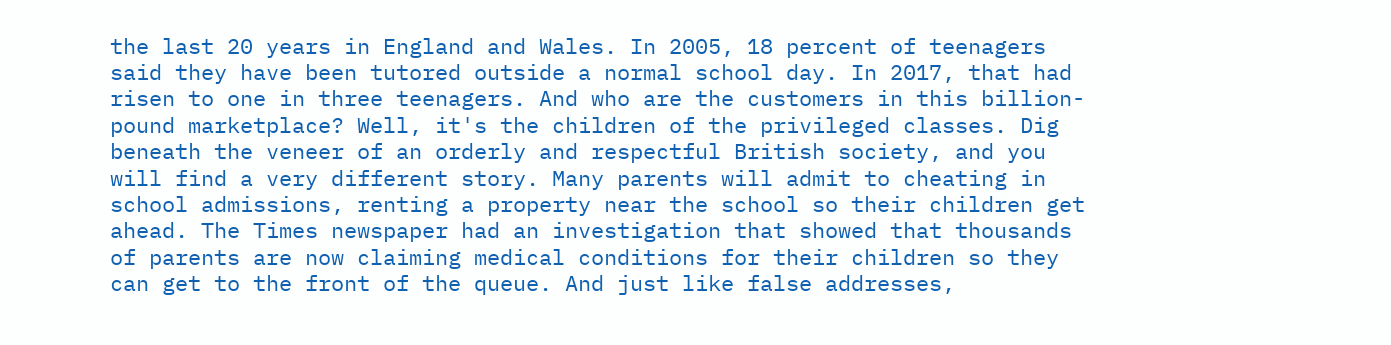the last 20 years in England and Wales. In 2005, 18 percent of teenagers said they have been tutored outside a normal school day. In 2017, that had risen to one in three teenagers. And who are the customers in this billion-pound marketplace? Well, it's the children of the privileged classes. Dig beneath the veneer of an orderly and respectful British society, and you will find a very different story. Many parents will admit to cheating in school admissions, renting a property near the school so their children get ahead. The Times newspaper had an investigation that showed that thousands of parents are now claiming medical conditions for their children so they can get to the front of the queue. And just like false addresses,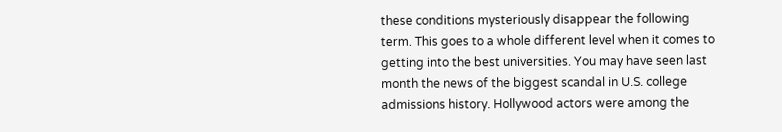these conditions mysteriously disappear the following term. This goes to a whole different level when it comes to getting into the best universities. You may have seen last month the news of the biggest scandal in U.S. college admissions history. Hollywood actors were among the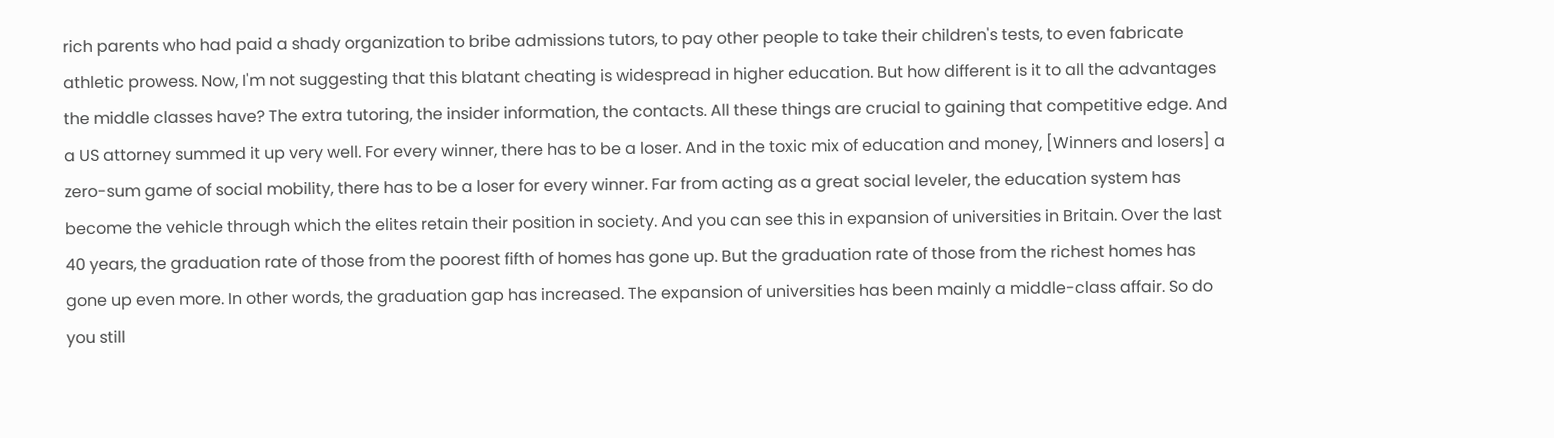rich parents who had paid a shady organization to bribe admissions tutors, to pay other people to take their children's tests, to even fabricate athletic prowess. Now, I'm not suggesting that this blatant cheating is widespread in higher education. But how different is it to all the advantages the middle classes have? The extra tutoring, the insider information, the contacts. All these things are crucial to gaining that competitive edge. And a US attorney summed it up very well. For every winner, there has to be a loser. And in the toxic mix of education and money, [Winners and losers] a zero-sum game of social mobility, there has to be a loser for every winner. Far from acting as a great social leveler, the education system has become the vehicle through which the elites retain their position in society. And you can see this in expansion of universities in Britain. Over the last 40 years, the graduation rate of those from the poorest fifth of homes has gone up. But the graduation rate of those from the richest homes has gone up even more. In other words, the graduation gap has increased. The expansion of universities has been mainly a middle-class affair. So do you still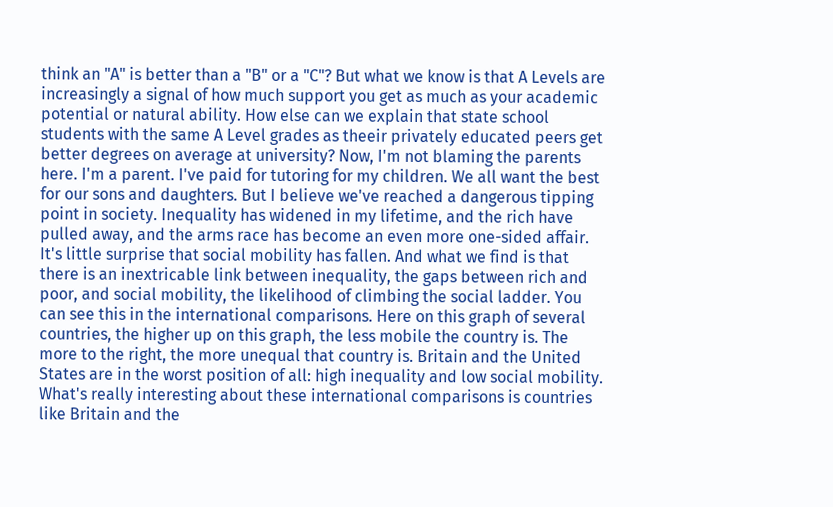think an "A" is better than a "B" or a "C"? But what we know is that A Levels are increasingly a signal of how much support you get as much as your academic potential or natural ability. How else can we explain that state school students with the same A Level grades as theeir privately educated peers get better degrees on average at university? Now, I'm not blaming the parents here. I'm a parent. I've paid for tutoring for my children. We all want the best for our sons and daughters. But I believe we've reached a dangerous tipping point in society. Inequality has widened in my lifetime, and the rich have pulled away, and the arms race has become an even more one-sided affair. It's little surprise that social mobility has fallen. And what we find is that there is an inextricable link between inequality, the gaps between rich and poor, and social mobility, the likelihood of climbing the social ladder. You can see this in the international comparisons. Here on this graph of several countries, the higher up on this graph, the less mobile the country is. The more to the right, the more unequal that country is. Britain and the United States are in the worst position of all: high inequality and low social mobility. What's really interesting about these international comparisons is countries like Britain and the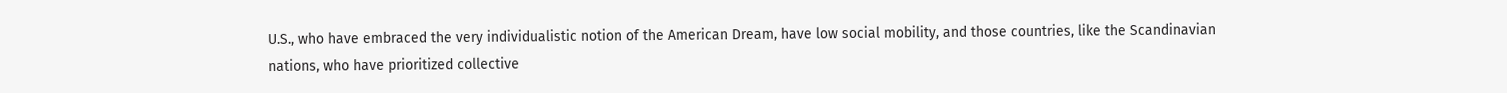U.S., who have embraced the very individualistic notion of the American Dream, have low social mobility, and those countries, like the Scandinavian nations, who have prioritized collective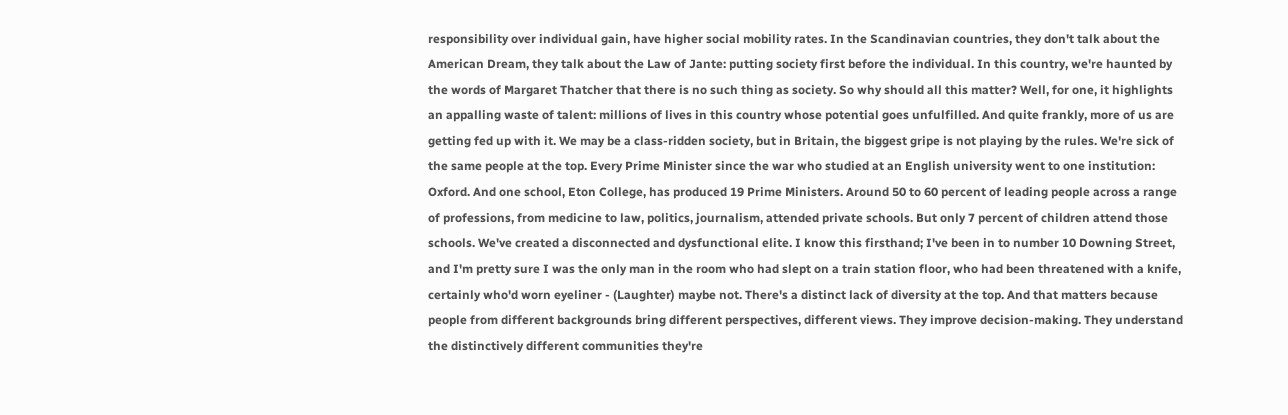responsibility over individual gain, have higher social mobility rates. In the Scandinavian countries, they don't talk about the American Dream, they talk about the Law of Jante: putting society first before the individual. In this country, we're haunted by the words of Margaret Thatcher that there is no such thing as society. So why should all this matter? Well, for one, it highlights an appalling waste of talent: millions of lives in this country whose potential goes unfulfilled. And quite frankly, more of us are getting fed up with it. We may be a class-ridden society, but in Britain, the biggest gripe is not playing by the rules. We're sick of the same people at the top. Every Prime Minister since the war who studied at an English university went to one institution: Oxford. And one school, Eton College, has produced 19 Prime Ministers. Around 50 to 60 percent of leading people across a range of professions, from medicine to law, politics, journalism, attended private schools. But only 7 percent of children attend those schools. We've created a disconnected and dysfunctional elite. I know this firsthand; I've been in to number 10 Downing Street, and I'm pretty sure I was the only man in the room who had slept on a train station floor, who had been threatened with a knife, certainly who'd worn eyeliner - (Laughter) maybe not. There's a distinct lack of diversity at the top. And that matters because people from different backgrounds bring different perspectives, different views. They improve decision-making. They understand the distinctively different communities they're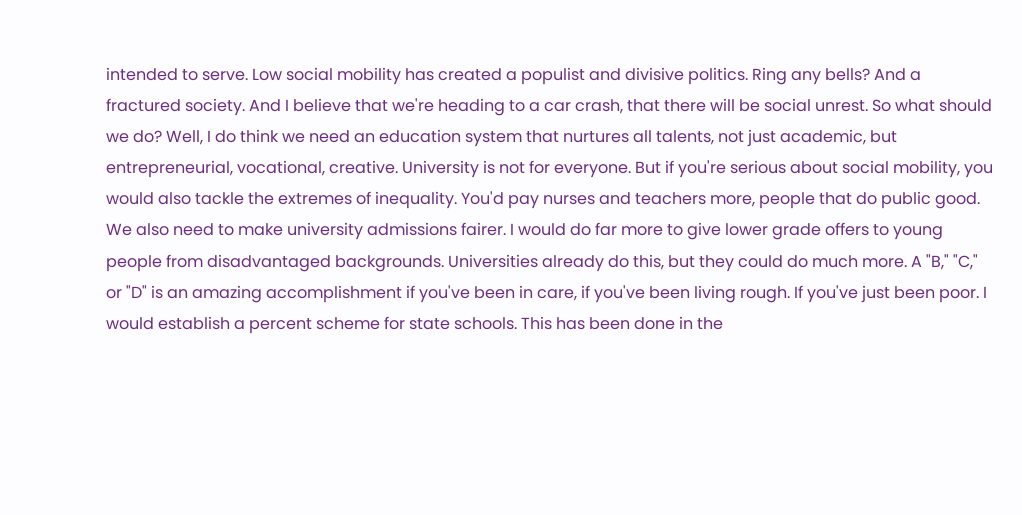intended to serve. Low social mobility has created a populist and divisive politics. Ring any bells? And a fractured society. And I believe that we're heading to a car crash, that there will be social unrest. So what should we do? Well, I do think we need an education system that nurtures all talents, not just academic, but entrepreneurial, vocational, creative. University is not for everyone. But if you're serious about social mobility, you would also tackle the extremes of inequality. You'd pay nurses and teachers more, people that do public good. We also need to make university admissions fairer. I would do far more to give lower grade offers to young people from disadvantaged backgrounds. Universities already do this, but they could do much more. A "B," "C," or "D" is an amazing accomplishment if you've been in care, if you've been living rough. If you've just been poor. I would establish a percent scheme for state schools. This has been done in the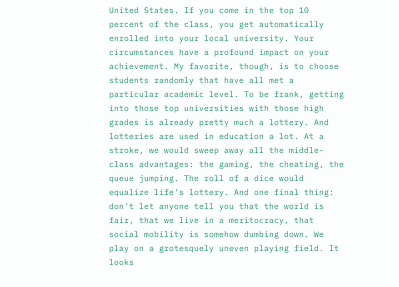United States. If you come in the top 10 percent of the class, you get automatically enrolled into your local university. Your circumstances have a profound impact on your achievement. My favorite, though, is to choose students randomly that have all met a particular academic level. To be frank, getting into those top universities with those high grades is already pretty much a lottery. And lotteries are used in education a lot. At a stroke, we would sweep away all the middle-class advantages: the gaming, the cheating, the queue jumping. The roll of a dice would equalize life's lottery. And one final thing: don't let anyone tell you that the world is fair, that we live in a meritocracy, that social mobility is somehow dumbing down. We play on a grotesquely uneven playing field. It looks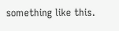something like this.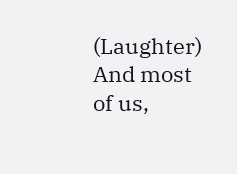(Laughter) And most of us,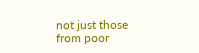not just those from poor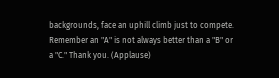backgrounds, face an uphill climb just to compete. Remember an "A" is not always better than a "B" or a "C." Thank you. (Applause)